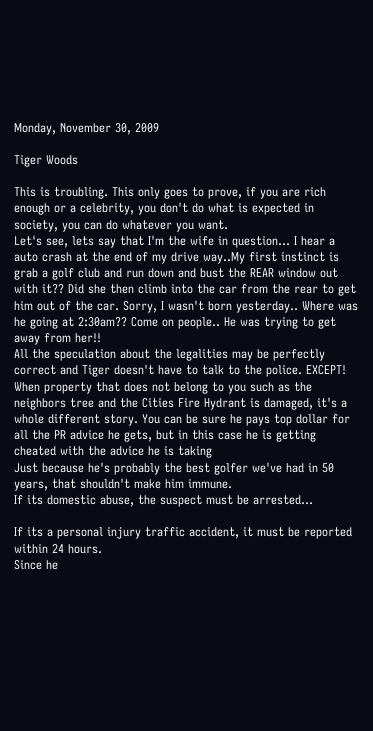Monday, November 30, 2009

Tiger Woods

This is troubling. This only goes to prove, if you are rich enough or a celebrity, you don't do what is expected in society, you can do whatever you want.
Let's see, lets say that I'm the wife in question... I hear a auto crash at the end of my drive way..My first instinct is grab a golf club and run down and bust the REAR window out with it?? Did she then climb into the car from the rear to get him out of the car. Sorry, I wasn't born yesterday.. Where was he going at 2:30am?? Come on people.. He was trying to get away from her!!
All the speculation about the legalities may be perfectly correct and Tiger doesn't have to talk to the police. EXCEPT! When property that does not belong to you such as the neighbors tree and the Cities Fire Hydrant is damaged, it's a whole different story. You can be sure he pays top dollar for all the PR advice he gets, but in this case he is getting cheated with the advice he is taking
Just because he's probably the best golfer we've had in 50 years, that shouldn't make him immune.
If its domestic abuse, the suspect must be arrested...

If its a personal injury traffic accident, it must be reported within 24 hours.
Since he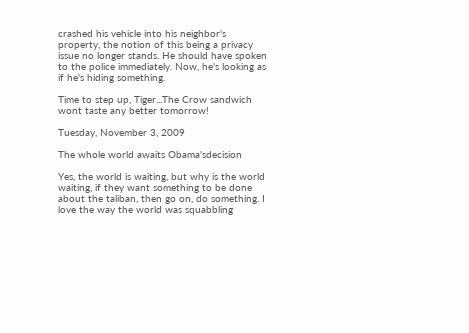crashed his vehicle into his neighbor's property, the notion of this being a privacy issue no longer stands. He should have spoken to the police immediately. Now, he's looking as if he's hiding something.

Time to step up, Tiger...The Crow sandwich wont taste any better tomorrow!

Tuesday, November 3, 2009

The whole world awaits Obama'sdecision

Yes, the world is waiting, but why is the world waiting, if they want something to be done about the taliban, then go on, do something. I love the way the world was squabbling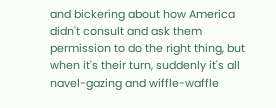and bickering about how America didn't consult and ask them permission to do the right thing, but when it's their turn, suddenly it's all navel-gazing and wiffle-waffle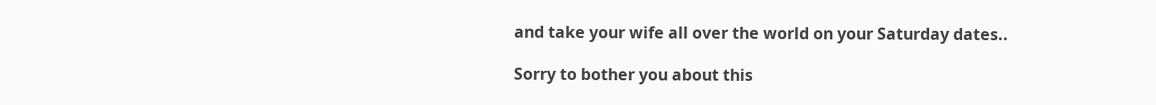and take your wife all over the world on your Saturday dates..

Sorry to bother you about this